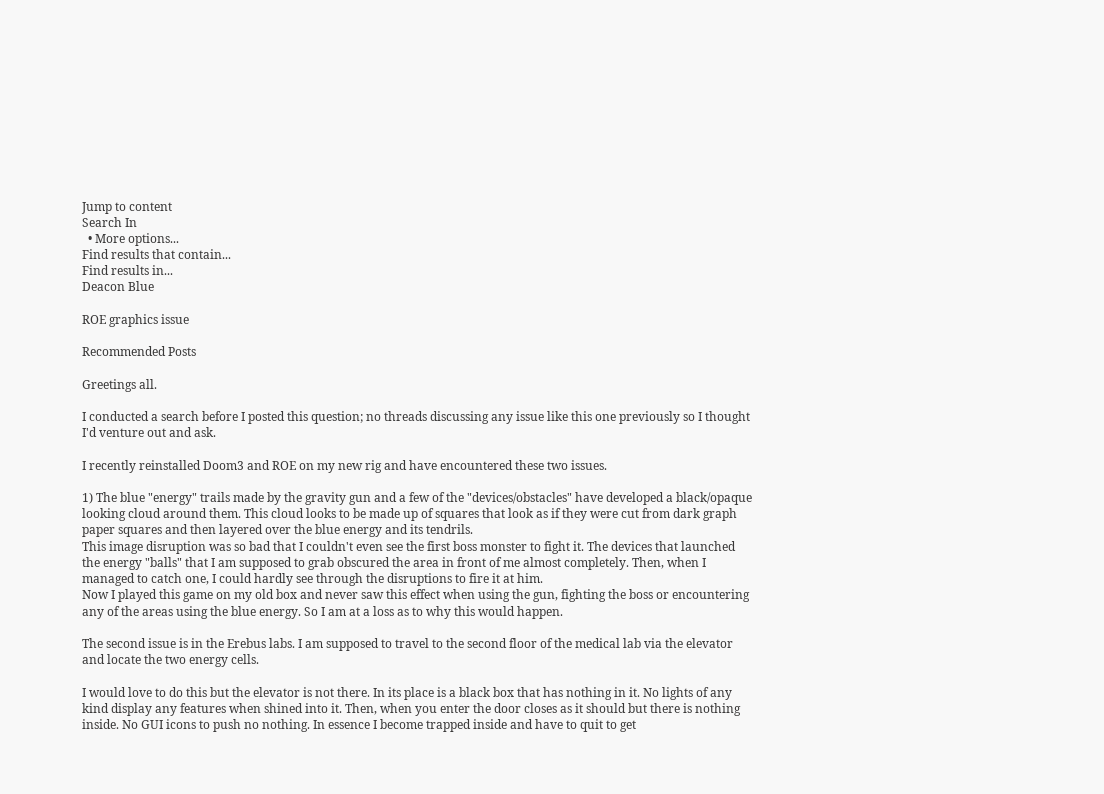Jump to content
Search In
  • More options...
Find results that contain...
Find results in...
Deacon Blue

ROE graphics issue

Recommended Posts

Greetings all.

I conducted a search before I posted this question; no threads discussing any issue like this one previously so I thought I'd venture out and ask.

I recently reinstalled Doom3 and ROE on my new rig and have encountered these two issues.

1) The blue "energy" trails made by the gravity gun and a few of the "devices/obstacles" have developed a black/opaque looking cloud around them. This cloud looks to be made up of squares that look as if they were cut from dark graph paper squares and then layered over the blue energy and its tendrils.
This image disruption was so bad that I couldn't even see the first boss monster to fight it. The devices that launched the energy "balls" that I am supposed to grab obscured the area in front of me almost completely. Then, when I managed to catch one, I could hardly see through the disruptions to fire it at him.
Now I played this game on my old box and never saw this effect when using the gun, fighting the boss or encountering any of the areas using the blue energy. So I am at a loss as to why this would happen.

The second issue is in the Erebus labs. I am supposed to travel to the second floor of the medical lab via the elevator and locate the two energy cells.

I would love to do this but the elevator is not there. In its place is a black box that has nothing in it. No lights of any kind display any features when shined into it. Then, when you enter the door closes as it should but there is nothing inside. No GUI icons to push no nothing. In essence I become trapped inside and have to quit to get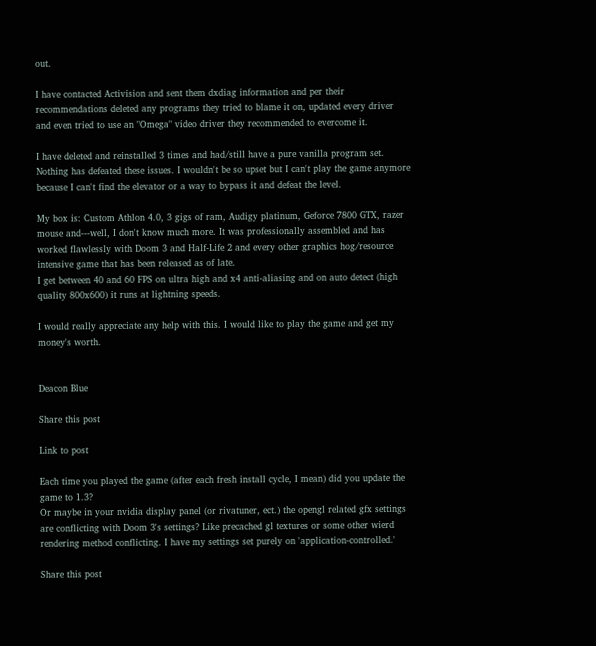out.

I have contacted Activision and sent them dxdiag information and per their recommendations deleted any programs they tried to blame it on, updated every driver and even tried to use an "Omega" video driver they recommended to evercome it.

I have deleted and reinstalled 3 times and had/still have a pure vanilla program set.
Nothing has defeated these issues. I wouldn't be so upset but I can't play the game anymore because I can't find the elevator or a way to bypass it and defeat the level.

My box is: Custom Athlon 4.0, 3 gigs of ram, Audigy platinum, Geforce 7800 GTX, razer mouse and---well, I don't know much more. It was professionally assembled and has worked flawlessly with Doom 3 and Half-Life 2 and every other graphics hog/resource intensive game that has been released as of late.
I get between 40 and 60 FPS on ultra high and x4 anti-aliasing and on auto detect (high quality 800x600) it runs at lightning speeds.

I would really appreciate any help with this. I would like to play the game and get my money's worth.


Deacon Blue

Share this post

Link to post

Each time you played the game (after each fresh install cycle, I mean) did you update the game to 1.3?
Or maybe in your nvidia display panel (or rivatuner, ect.) the opengl related gfx settings are conflicting with Doom 3's settings? Like precached gl textures or some other wierd rendering method conflicting. I have my settings set purely on 'application-controlled.'

Share this post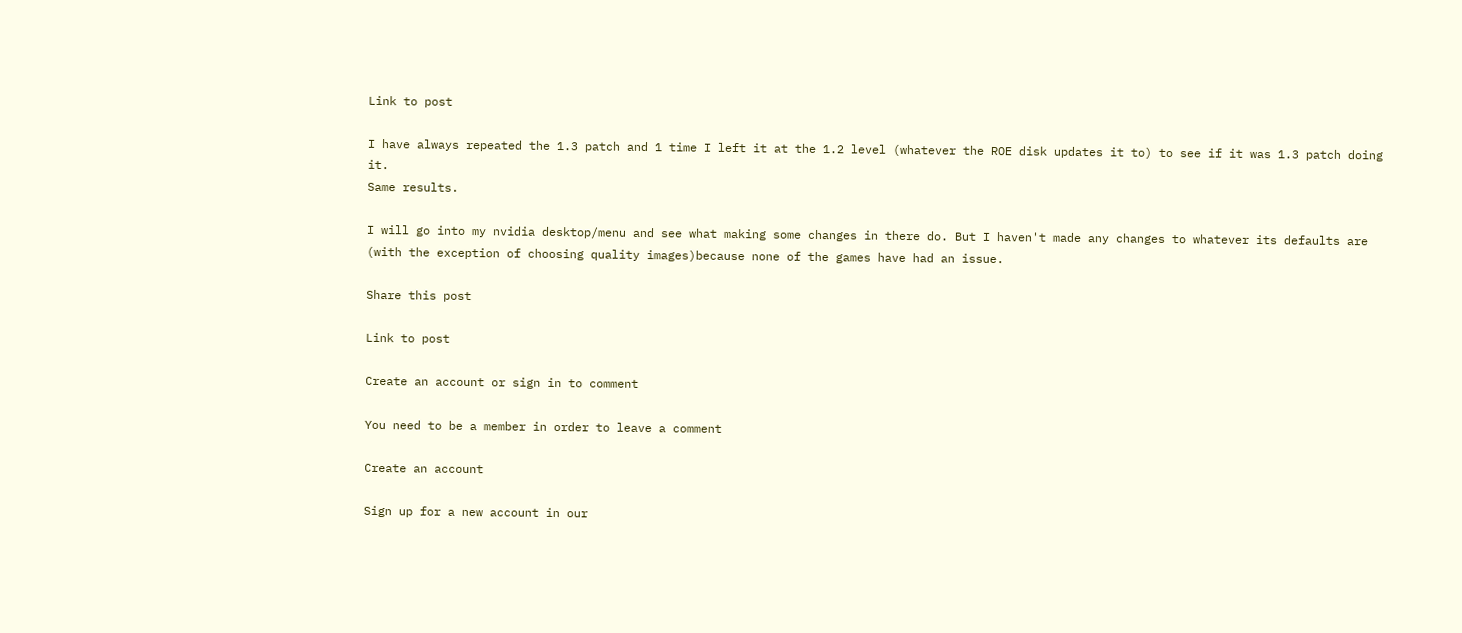Link to post

I have always repeated the 1.3 patch and 1 time I left it at the 1.2 level (whatever the ROE disk updates it to) to see if it was 1.3 patch doing it.
Same results.

I will go into my nvidia desktop/menu and see what making some changes in there do. But I haven't made any changes to whatever its defaults are (with the exception of choosing quality images)because none of the games have had an issue.

Share this post

Link to post

Create an account or sign in to comment

You need to be a member in order to leave a comment

Create an account

Sign up for a new account in our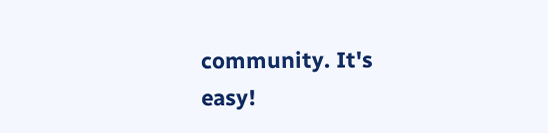community. It's easy!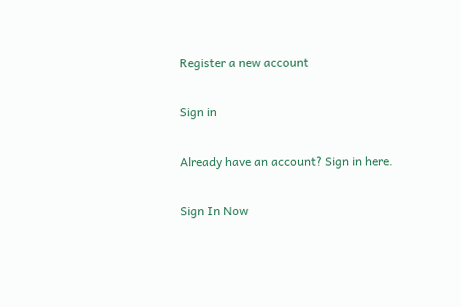Register a new account

Sign in

Already have an account? Sign in here.

Sign In Now